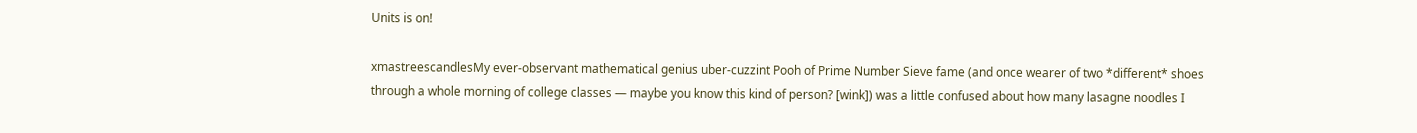Units is on!

xmastreescandlesMy ever-observant mathematical genius uber-cuzzint Pooh of Prime Number Sieve fame (and once wearer of two *different* shoes through a whole morning of college classes — maybe you know this kind of person? [wink]) was a little confused about how many lasagne noodles I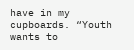have in my cupboards. “Youth wants to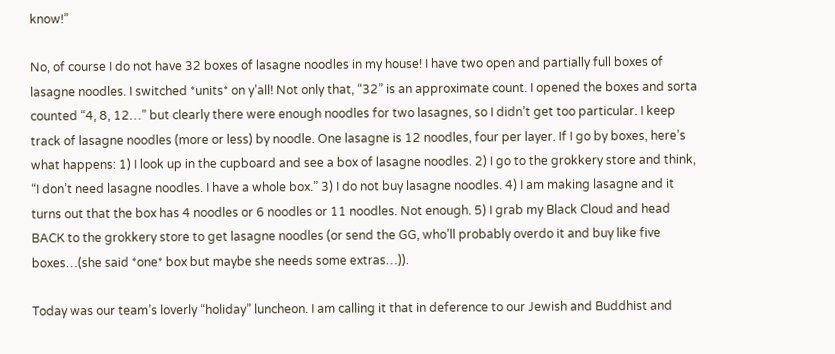know!”

No, of course I do not have 32 boxes of lasagne noodles in my house! I have two open and partially full boxes of lasagne noodles. I switched *units* on y’all! Not only that, “32” is an approximate count. I opened the boxes and sorta counted “4, 8, 12…” but clearly there were enough noodles for two lasagnes, so I didn’t get too particular. I keep track of lasagne noodles (more or less) by noodle. One lasagne is 12 noodles, four per layer. If I go by boxes, here’s what happens: 1) I look up in the cupboard and see a box of lasagne noodles. 2) I go to the grokkery store and think, “I don’t need lasagne noodles. I have a whole box.” 3) I do not buy lasagne noodles. 4) I am making lasagne and it turns out that the box has 4 noodles or 6 noodles or 11 noodles. Not enough. 5) I grab my Black Cloud and head BACK to the grokkery store to get lasagne noodles (or send the GG, who’ll probably overdo it and buy like five boxes…(she said *one* box but maybe she needs some extras…)).

Today was our team’s loverly “holiday” luncheon. I am calling it that in deference to our Jewish and Buddhist and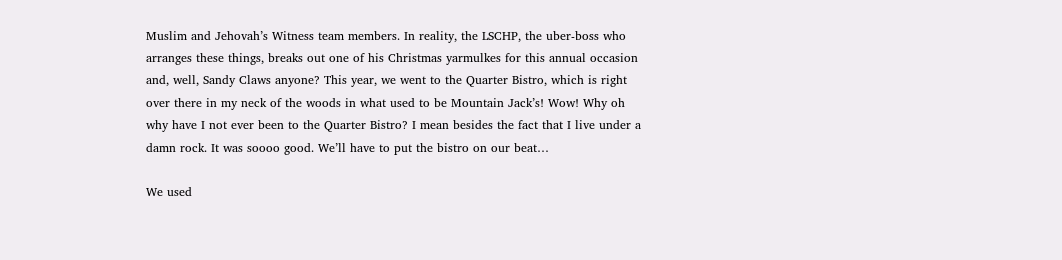Muslim and Jehovah’s Witness team members. In reality, the LSCHP, the uber-boss who arranges these things, breaks out one of his Christmas yarmulkes for this annual occasion and, well, Sandy Claws anyone? This year, we went to the Quarter Bistro, which is right over there in my neck of the woods in what used to be Mountain Jack’s! Wow! Why oh why have I not ever been to the Quarter Bistro? I mean besides the fact that I live under a damn rock. It was soooo good. We’ll have to put the bistro on our beat…

We used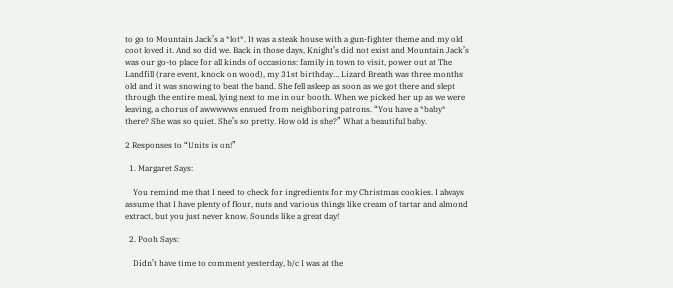to go to Mountain Jack’s a *lot*. It was a steak house with a gun-fighter theme and my old coot loved it. And so did we. Back in those days, Knight’s did not exist and Mountain Jack’s was our go-to place for all kinds of occasions: family in town to visit, power out at The Landfill (rare event, knock on wood), my 31st birthday… Lizard Breath was three months old and it was snowing to beat the band. She fell asleep as soon as we got there and slept through the entire meal, lying next to me in our booth. When we picked her up as we were leaving, a chorus of awwwwws ensued from neighboring patrons. “You have a *baby* there? She was so quiet. She’s so pretty. How old is she?” What a beautiful baby.

2 Responses to “Units is on!”

  1. Margaret Says:

    You remind me that I need to check for ingredients for my Christmas cookies. I always assume that I have plenty of flour, nuts and various things like cream of tartar and almond extract, but you just never know. Sounds like a great day!

  2. Pooh Says:

    Didn’t have time to comment yesterday, b/c I was at the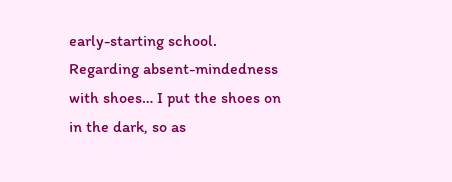early-starting school. Regarding absent-mindedness with shoes… I put the shoes on in the dark, so as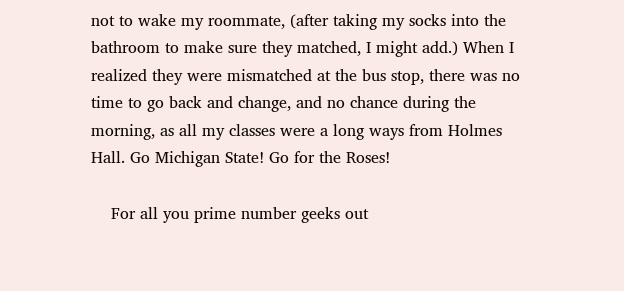not to wake my roommate, (after taking my socks into the bathroom to make sure they matched, I might add.) When I realized they were mismatched at the bus stop, there was no time to go back and change, and no chance during the morning, as all my classes were a long ways from Holmes Hall. Go Michigan State! Go for the Roses!

    For all you prime number geeks out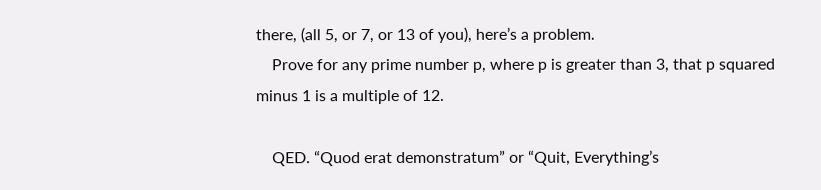there, (all 5, or 7, or 13 of you), here’s a problem.
    Prove for any prime number p, where p is greater than 3, that p squared minus 1 is a multiple of 12.

    QED. “Quod erat demonstratum” or “Quit, Everything’s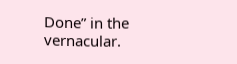Done” in the vernacular.